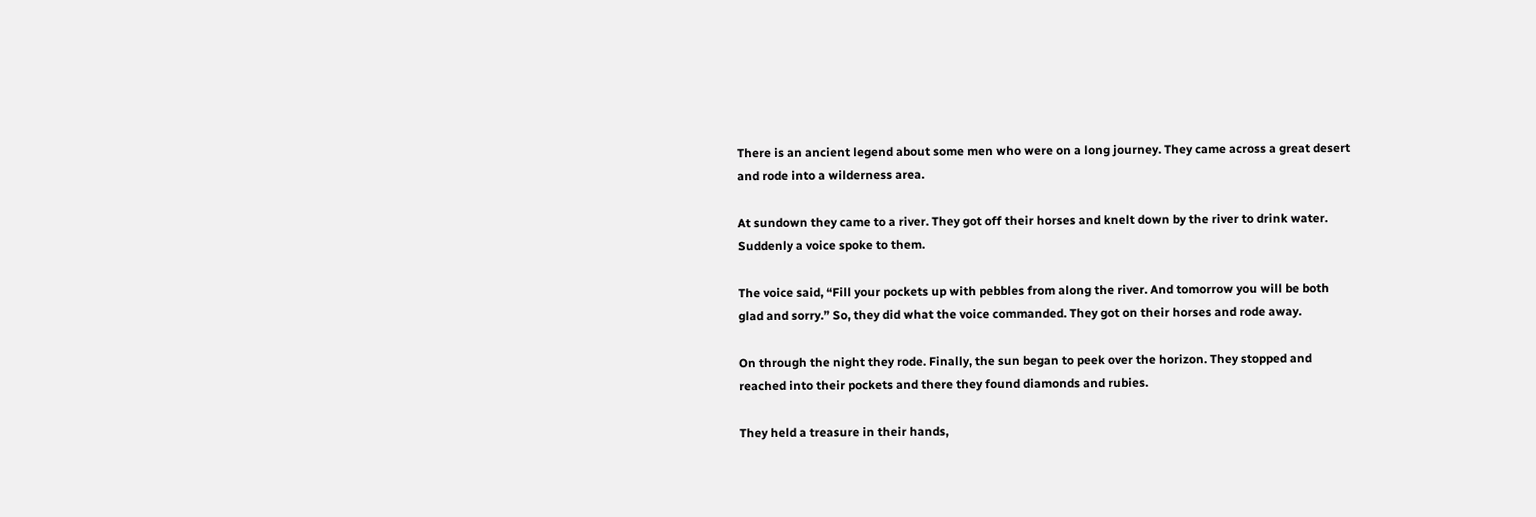There is an ancient legend about some men who were on a long journey. They came across a great desert and rode into a wilderness area.

At sundown they came to a river. They got off their horses and knelt down by the river to drink water. Suddenly a voice spoke to them.

The voice said, “Fill your pockets up with pebbles from along the river. And tomorrow you will be both glad and sorry.” So, they did what the voice commanded. They got on their horses and rode away.

On through the night they rode. Finally, the sun began to peek over the horizon. They stopped and reached into their pockets and there they found diamonds and rubies.

They held a treasure in their hands,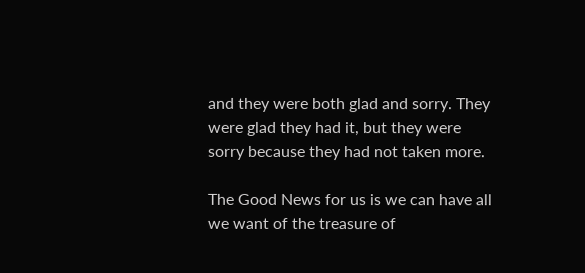and they were both glad and sorry. They were glad they had it, but they were sorry because they had not taken more.

The Good News for us is we can have all we want of the treasure of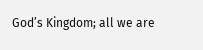God’s Kingdom; all we are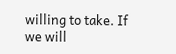willing to take. If we will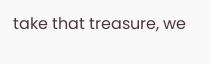take that treasure, we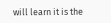will learn it is the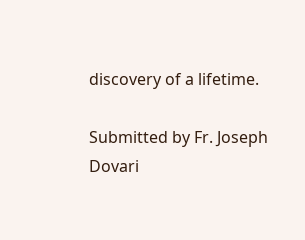discovery of a lifetime.

Submitted by Fr. Joseph Dovari